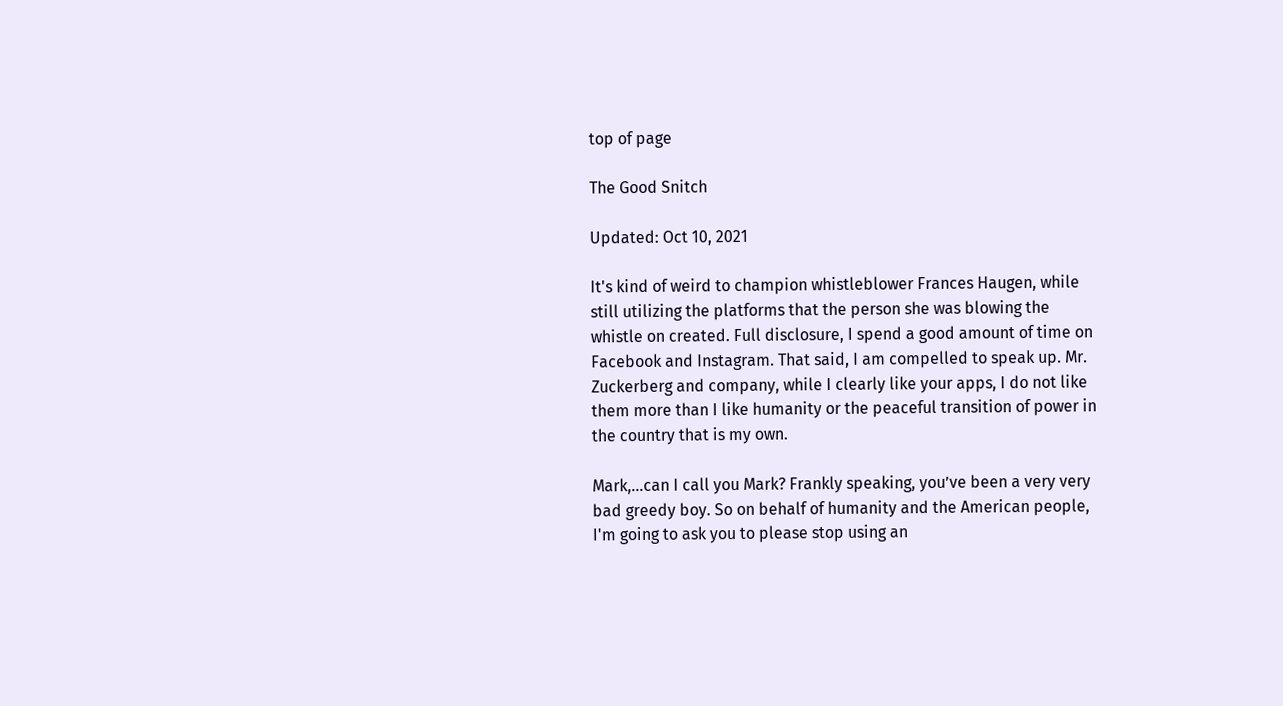top of page

The Good Snitch

Updated: Oct 10, 2021

It's kind of weird to champion whistleblower Frances Haugen, while still utilizing the platforms that the person she was blowing the whistle on created. Full disclosure, I spend a good amount of time on Facebook and Instagram. That said, I am compelled to speak up. Mr. Zuckerberg and company, while I clearly like your apps, I do not like them more than I like humanity or the peaceful transition of power in the country that is my own.

Mark,...can I call you Mark? Frankly speaking, you’ve been a very very bad greedy boy. So on behalf of humanity and the American people, I'm going to ask you to please stop using an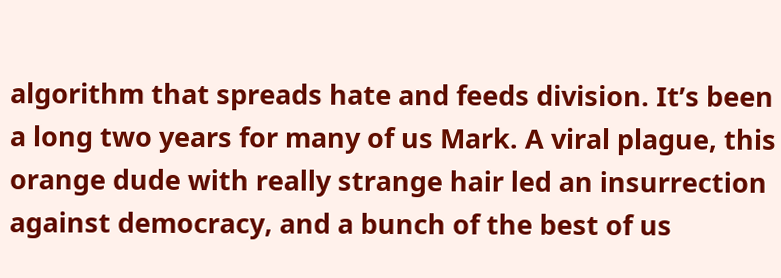algorithm that spreads hate and feeds division. It’s been a long two years for many of us Mark. A viral plague, this orange dude with really strange hair led an insurrection against democracy, and a bunch of the best of us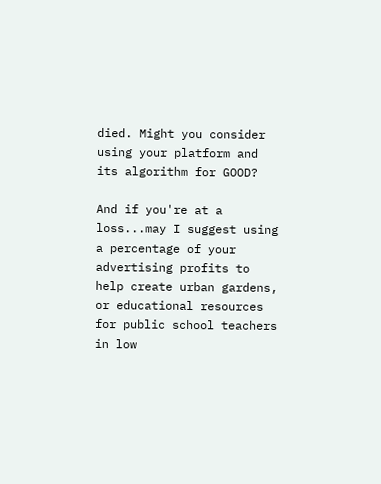died. Might you consider using your platform and its algorithm for GOOD?

And if you're at a loss...may I suggest using a percentage of your advertising profits to help create urban gardens, or educational resources for public school teachers in low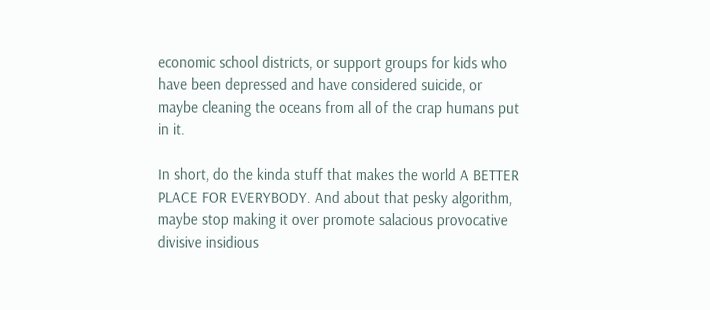economic school districts, or support groups for kids who have been depressed and have considered suicide, or maybe cleaning the oceans from all of the crap humans put in it.

In short, do the kinda stuff that makes the world A BETTER PLACE FOR EVERYBODY. And about that pesky algorithm, maybe stop making it over promote salacious provocative divisive insidious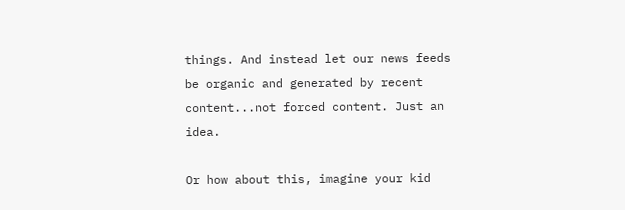things. And instead let our news feeds be organic and generated by recent content...not forced content. Just an idea.

Or how about this, imagine your kid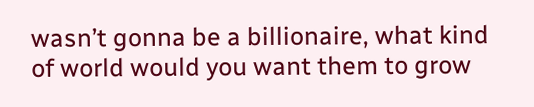wasn’t gonna be a billionaire, what kind of world would you want them to grow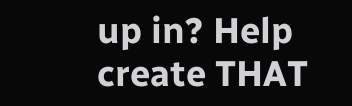up in? Help create THAT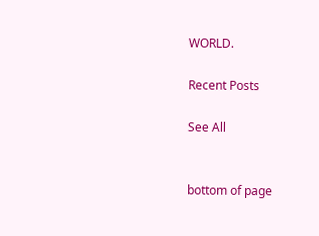WORLD.

Recent Posts

See All


bottom of page